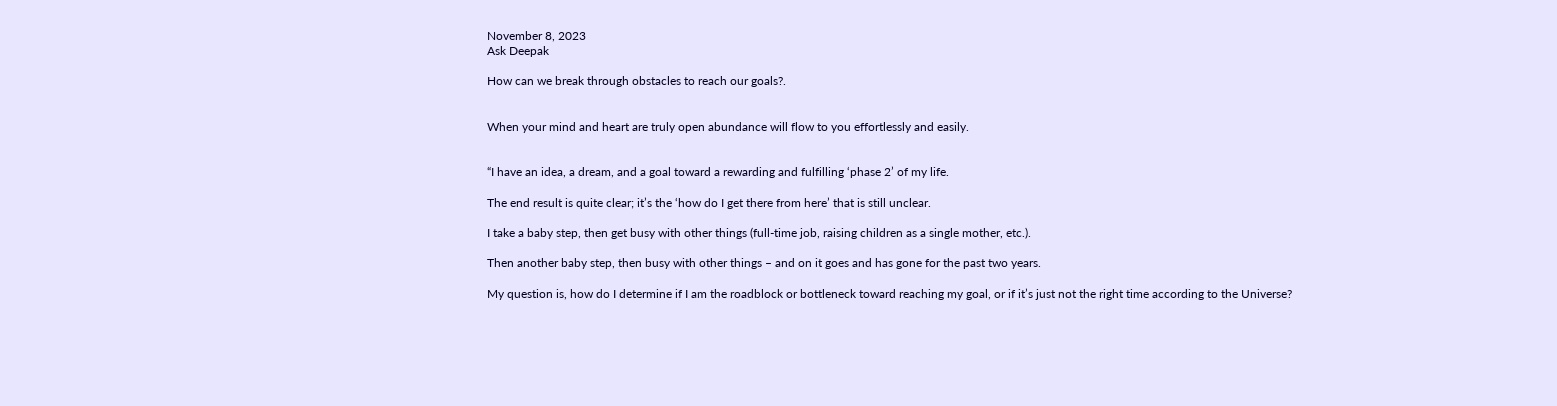November 8, 2023
Ask Deepak

How can we break through obstacles to reach our goals?.


When your mind and heart are truly open abundance will flow to you effortlessly and easily.


“I have an idea, a dream, and a goal toward a rewarding and fulfilling ‘phase 2’ of my life.

The end result is quite clear; it’s the ‘how do I get there from here’ that is still unclear.

I take a baby step, then get busy with other things (full-time job, raising children as a single mother, etc.).

Then another baby step, then busy with other things – and on it goes and has gone for the past two years.

My question is, how do I determine if I am the roadblock or bottleneck toward reaching my goal, or if it’s just not the right time according to the Universe?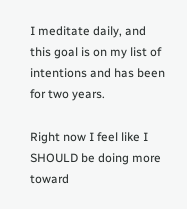I meditate daily, and this goal is on my list of intentions and has been for two years.

Right now I feel like I SHOULD be doing more toward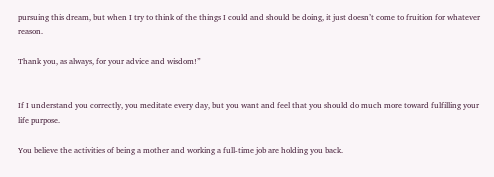pursuing this dream, but when I try to think of the things I could and should be doing, it just doesn’t come to fruition for whatever reason.

Thank you, as always, for your advice and wisdom!”


If I understand you correctly, you meditate every day, but you want and feel that you should do much more toward fulfilling your life purpose.

You believe the activities of being a mother and working a full-time job are holding you back.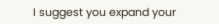I suggest you expand your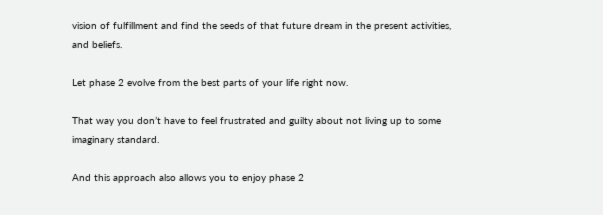vision of fulfillment and find the seeds of that future dream in the present activities, and beliefs.

Let phase 2 evolve from the best parts of your life right now.

That way you don’t have to feel frustrated and guilty about not living up to some imaginary standard.

And this approach also allows you to enjoy phase 2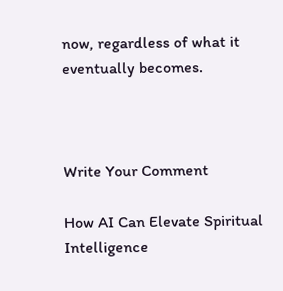now, regardless of what it eventually becomes.



Write Your Comment

How AI Can Elevate Spiritual Intelligence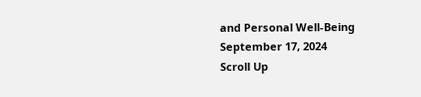and Personal Well-Being
September 17, 2024
Scroll Up